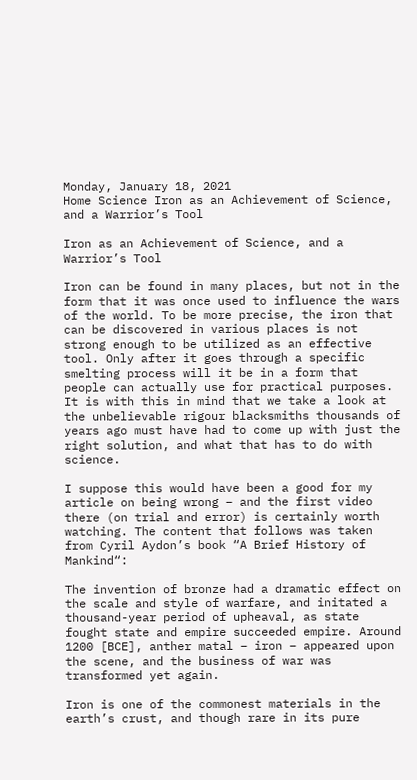Monday, January 18, 2021
Home Science Iron as an Achievement of Science, and a Warrior’s Tool

Iron as an Achievement of Science, and a Warrior’s Tool

Iron can be found in many places, but not in the form that it was once used to influence the wars of the world. To be more precise, the iron that can be discovered in various places is not strong enough to be utilized as an effective tool. Only after it goes through a specific smelting process will it be in a form that people can actually use for practical purposes. It is with this in mind that we take a look at the unbelievable rigour blacksmiths thousands of years ago must have had to come up with just the right solution, and what that has to do with science.

I suppose this would have been a good for my article on being wrong – and the first video there (on trial and error) is certainly worth watching. The content that follows was taken from Cyril Aydon’s book “A Brief History of Mankind“:

The invention of bronze had a dramatic effect on the scale and style of warfare, and initated a thousand-year period of upheaval, as state fought state and empire succeeded empire. Around 1200 [BCE], anther matal – iron – appeared upon the scene, and the business of war was transformed yet again.

Iron is one of the commonest materials in the earth’s crust, and though rare in its pure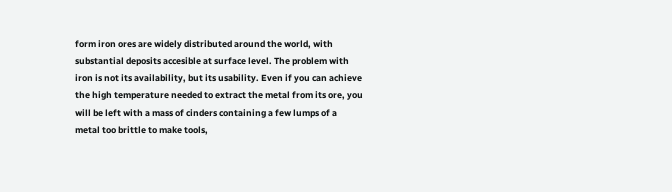form iron ores are widely distributed around the world, with substantial deposits accesible at surface level. The problem with iron is not its availability, but its usability. Even if you can achieve the high temperature needed to extract the metal from its ore, you will be left with a mass of cinders containing a few lumps of a metal too brittle to make tools,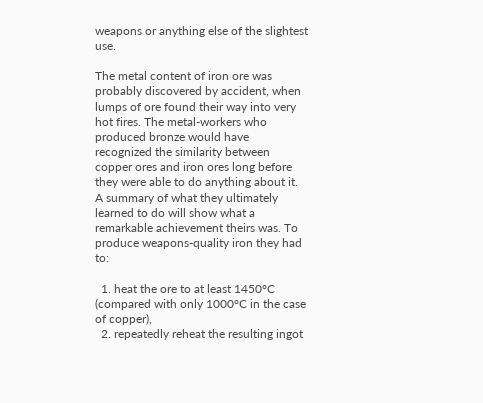weapons or anything else of the slightest use.

The metal content of iron ore was probably discovered by accident, when lumps of ore found their way into very hot fires. The metal-workers who produced bronze would have recognized the similarity between copper ores and iron ores long before they were able to do anything about it. A summary of what they ultimately learned to do will show what a remarkable achievement theirs was. To produce weapons-quality iron they had to:

  1. heat the ore to at least 1450°C (compared with only 1000°C in the case of copper),
  2. repeatedly reheat the resulting ingot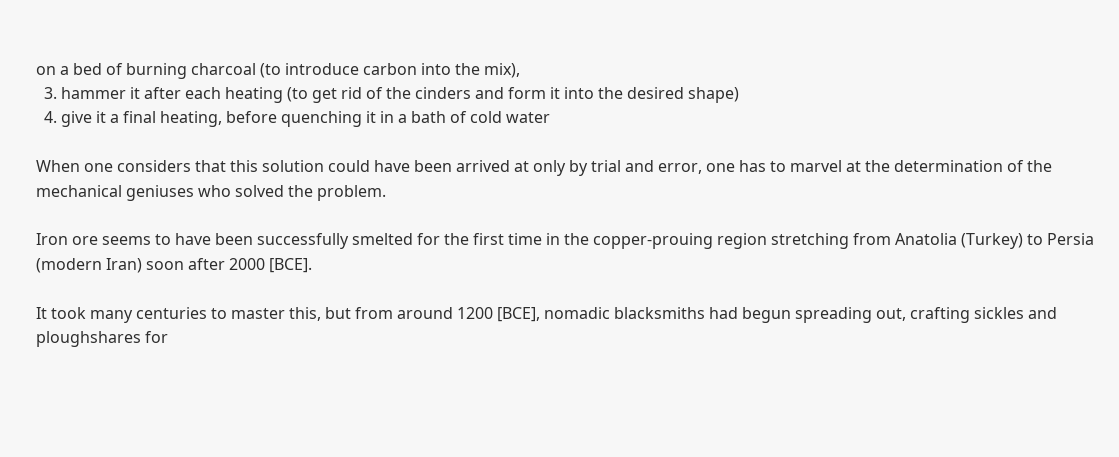on a bed of burning charcoal (to introduce carbon into the mix),
  3. hammer it after each heating (to get rid of the cinders and form it into the desired shape)
  4. give it a final heating, before quenching it in a bath of cold water

When one considers that this solution could have been arrived at only by trial and error, one has to marvel at the determination of the mechanical geniuses who solved the problem.

Iron ore seems to have been successfully smelted for the first time in the copper-prouing region stretching from Anatolia (Turkey) to Persia (modern Iran) soon after 2000 [BCE].

It took many centuries to master this, but from around 1200 [BCE], nomadic blacksmiths had begun spreading out, crafting sickles and ploughshares for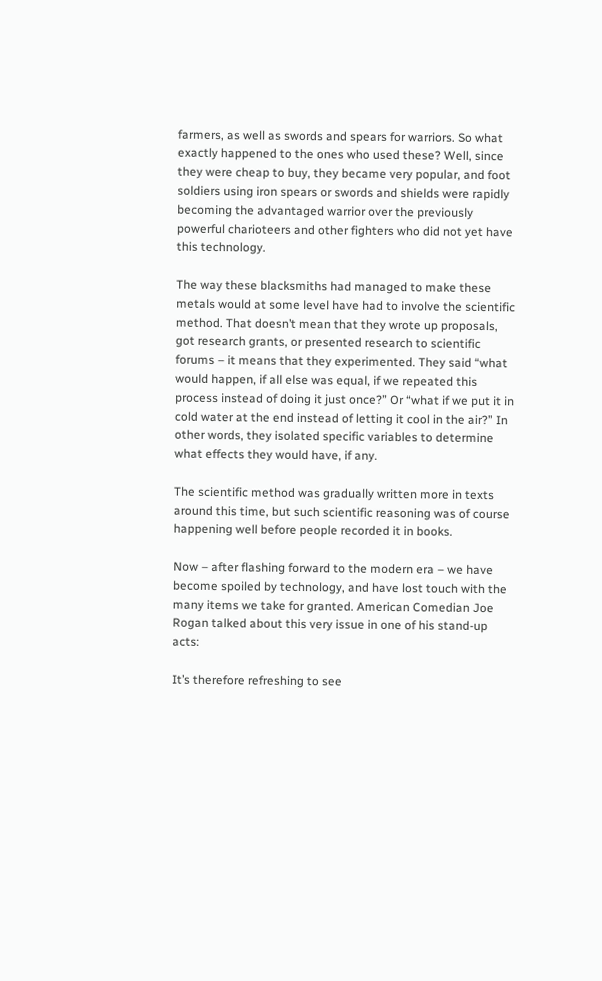farmers, as well as swords and spears for warriors. So what exactly happened to the ones who used these? Well, since they were cheap to buy, they became very popular, and foot soldiers using iron spears or swords and shields were rapidly becoming the advantaged warrior over the previously powerful charioteers and other fighters who did not yet have this technology.

The way these blacksmiths had managed to make these metals would at some level have had to involve the scientific method. That doesn’t mean that they wrote up proposals, got research grants, or presented research to scientific forums – it means that they experimented. They said “what would happen, if all else was equal, if we repeated this process instead of doing it just once?” Or “what if we put it in cold water at the end instead of letting it cool in the air?” In other words, they isolated specific variables to determine what effects they would have, if any.

The scientific method was gradually written more in texts around this time, but such scientific reasoning was of course happening well before people recorded it in books.

Now – after flashing forward to the modern era – we have become spoiled by technology, and have lost touch with the many items we take for granted. American Comedian Joe Rogan talked about this very issue in one of his stand-up acts:

It’s therefore refreshing to see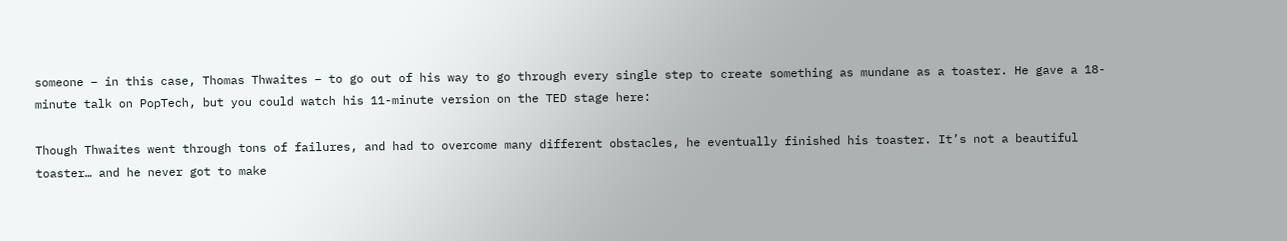someone – in this case, Thomas Thwaites – to go out of his way to go through every single step to create something as mundane as a toaster. He gave a 18-minute talk on PopTech, but you could watch his 11-minute version on the TED stage here:

Though Thwaites went through tons of failures, and had to overcome many different obstacles, he eventually finished his toaster. It’s not a beautiful toaster… and he never got to make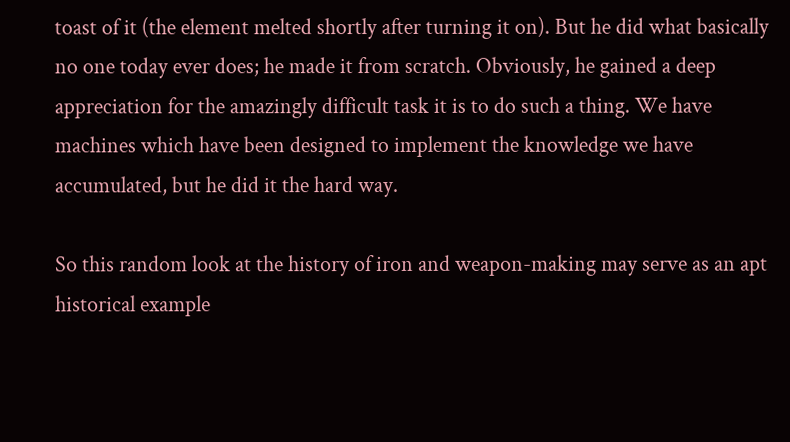toast of it (the element melted shortly after turning it on). But he did what basically no one today ever does; he made it from scratch. Obviously, he gained a deep appreciation for the amazingly difficult task it is to do such a thing. We have machines which have been designed to implement the knowledge we have accumulated, but he did it the hard way.

So this random look at the history of iron and weapon-making may serve as an apt historical example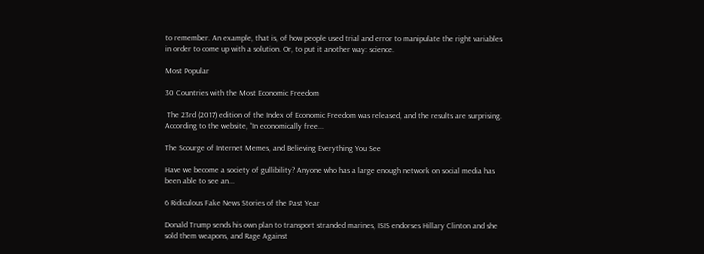to remember. An example, that is, of how people used trial and error to manipulate the right variables in order to come up with a solution. Or, to put it another way: science.

Most Popular

30 Countries with the Most Economic Freedom

 The 23rd (2017) edition of the Index of Economic Freedom was released, and the results are surprising. According to the website, “In economically free...

The Scourge of Internet Memes, and Believing Everything You See

Have we become a society of gullibility? Anyone who has a large enough network on social media has been able to see an...

6 Ridiculous Fake News Stories of the Past Year

Donald Trump sends his own plan to transport stranded marines, ISIS endorses Hillary Clinton and she sold them weapons, and Rage Against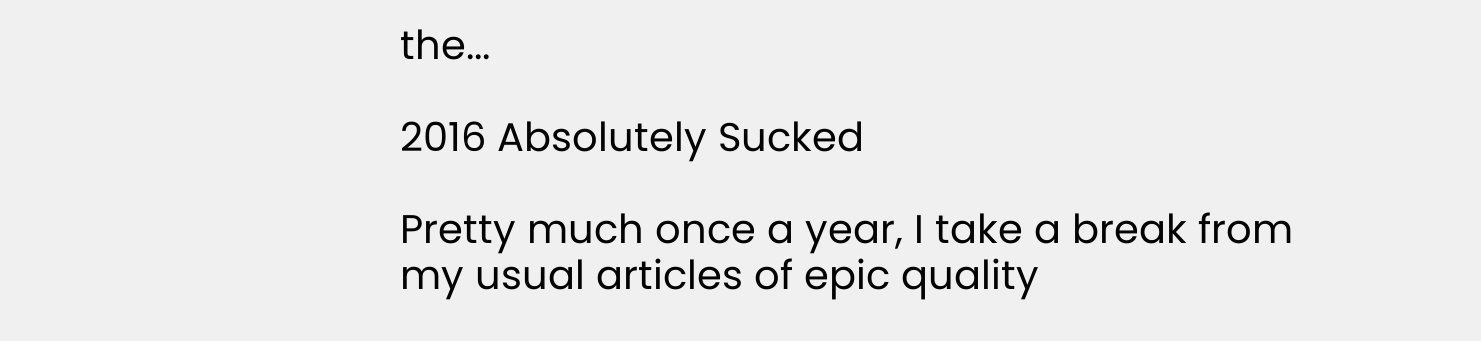the...

2016 Absolutely Sucked

Pretty much once a year, I take a break from my usual articles of epic quality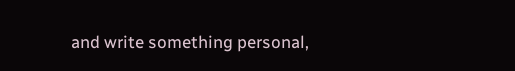and write something personal,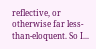reflective, or otherwise far less-than-eloquent. So I...